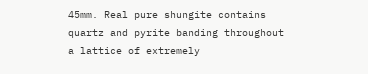45mm. Real pure shungite contains quartz and pyrite banding throughout a lattice of extremely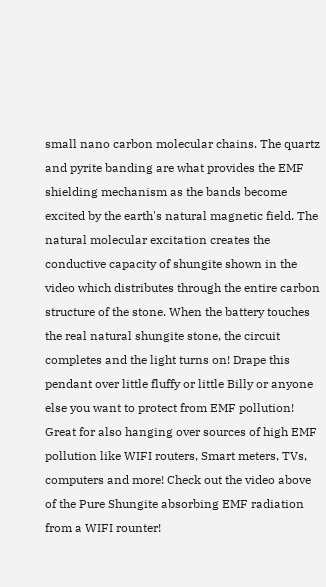small nano carbon molecular chains. The quartz and pyrite banding are what provides the EMF shielding mechanism as the bands become excited by the earth's natural magnetic field. The natural molecular excitation creates the conductive capacity of shungite shown in the video which distributes through the entire carbon structure of the stone. When the battery touches the real natural shungite stone, the circuit completes and the light turns on! Drape this pendant over little fluffy or little Billy or anyone else you want to protect from EMF pollution! Great for also hanging over sources of high EMF pollution like WIFI routers, Smart meters, TVs, computers and more! Check out the video above of the Pure Shungite absorbing EMF radiation from a WIFI rounter!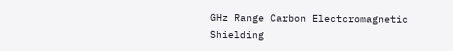GHz Range Carbon Electcromagnetic Shielding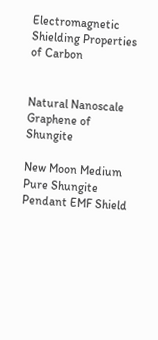Electromagnetic Shielding Properties of Carbon


Natural Nanoscale Graphene of Shungite

New Moon Medium Pure Shungite Pendant EMF Shield